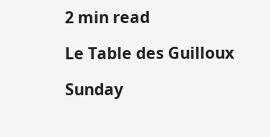2 min read

Le Table des Guilloux

Sunday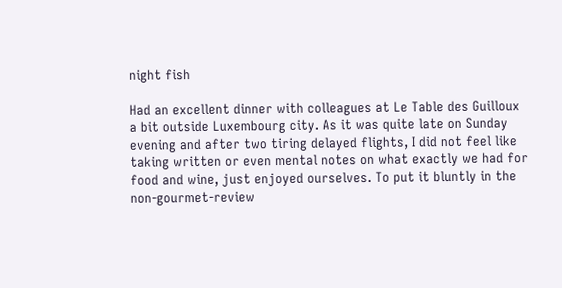night fish

Had an excellent dinner with colleagues at Le Table des Guilloux a bit outside Luxembourg city. As it was quite late on Sunday evening and after two tiring delayed flights, I did not feel like taking written or even mental notes on what exactly we had for food and wine, just enjoyed ourselves. To put it bluntly in the non-gourmet-review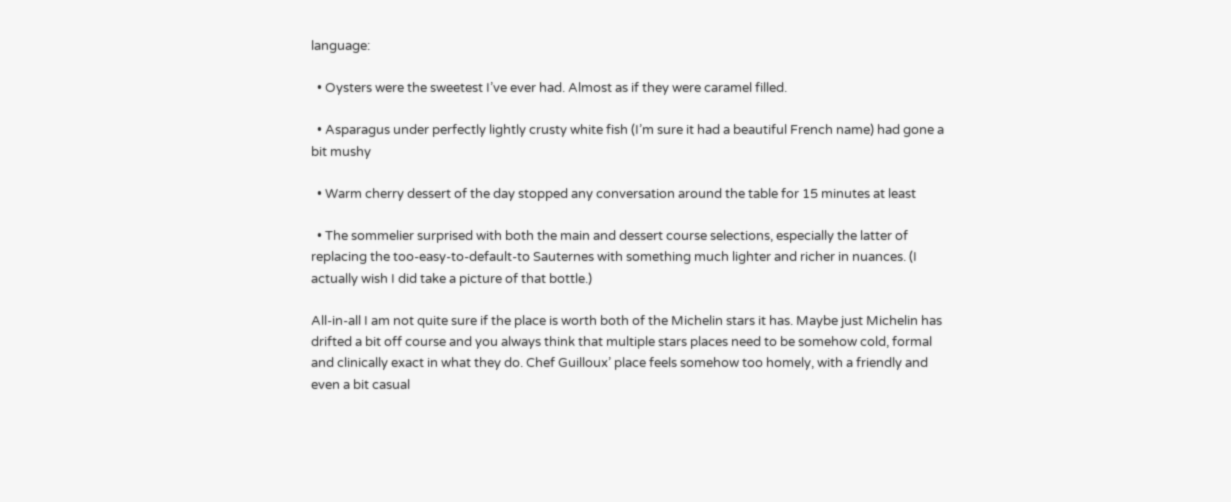language:

  • Oysters were the sweetest I’ve ever had. Almost as if they were caramel filled.

  • Asparagus under perfectly lightly crusty white fish (I’m sure it had a beautiful French name) had gone a bit mushy

  • Warm cherry dessert of the day stopped any conversation around the table for 15 minutes at least

  • The sommelier surprised with both the main and dessert course selections, especially the latter of replacing the too-easy-to-default-to Sauternes with something much lighter and richer in nuances. (I actually wish I did take a picture of that bottle.)

All-in-all I am not quite sure if the place is worth both of the Michelin stars it has. Maybe just Michelin has drifted a bit off course and you always think that multiple stars places need to be somehow cold, formal and clinically exact in what they do. Chef Guilloux’ place feels somehow too homely, with a friendly and even a bit casual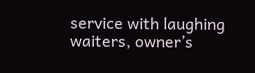service with laughing waiters, owner’s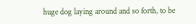huge dog laying around and so forth, to be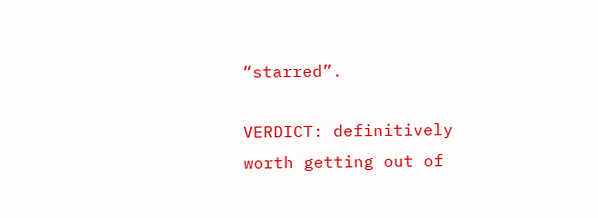“starred”.

VERDICT: definitively worth getting out of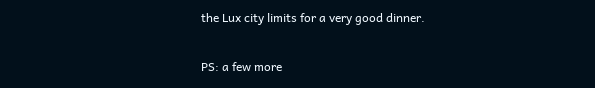the Lux city limits for a very good dinner.

PS: a few more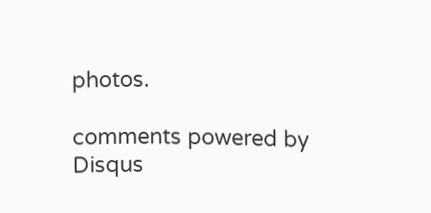photos.

comments powered by Disqus